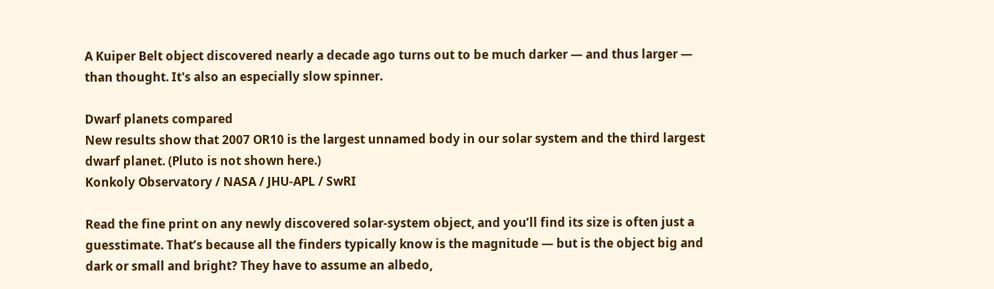A Kuiper Belt object discovered nearly a decade ago turns out to be much darker — and thus larger — than thought. It's also an especially slow spinner.

Dwarf planets compared
New results show that 2007 OR10 is the largest unnamed body in our solar system and the third largest dwarf planet. (Pluto is not shown here.)
Konkoly Observatory / NASA / JHU-APL / SwRI

Read the fine print on any newly discovered solar-system object, and you’ll find its size is often just a guesstimate. That’s because all the finders typically know is the magnitude — but is the object big and dark or small and bright? They have to assume an albedo,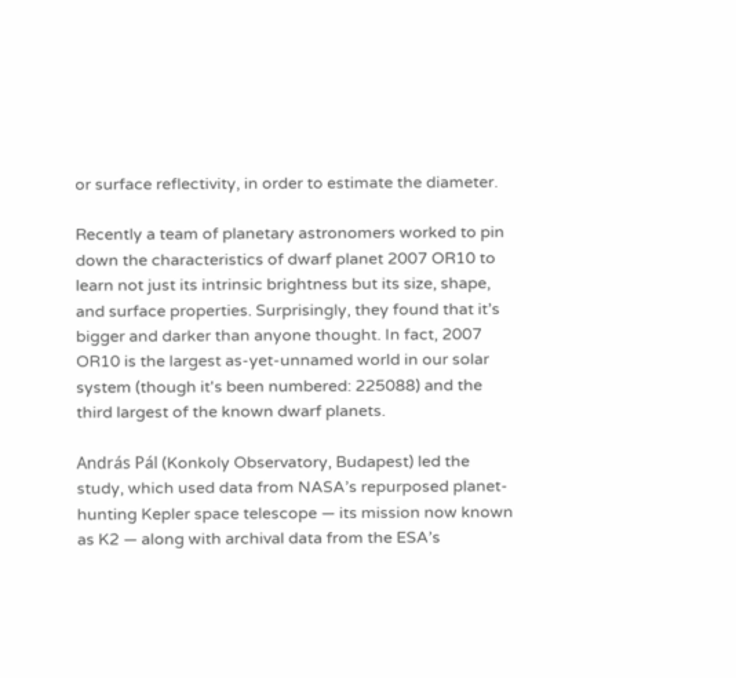or surface reflectivity, in order to estimate the diameter.

Recently a team of planetary astronomers worked to pin down the characteristics of dwarf planet 2007 OR10 to learn not just its intrinsic brightness but its size, shape, and surface properties. Surprisingly, they found that it’s bigger and darker than anyone thought. In fact, 2007 OR10 is the largest as-yet-unnamed world in our solar system (though it's been numbered: 225088) and the third largest of the known dwarf planets.

András Pál (Konkoly Observatory, Budapest) led the study, which used data from NASA’s repurposed planet-hunting Kepler space telescope — its mission now known as K2 — along with archival data from the ESA’s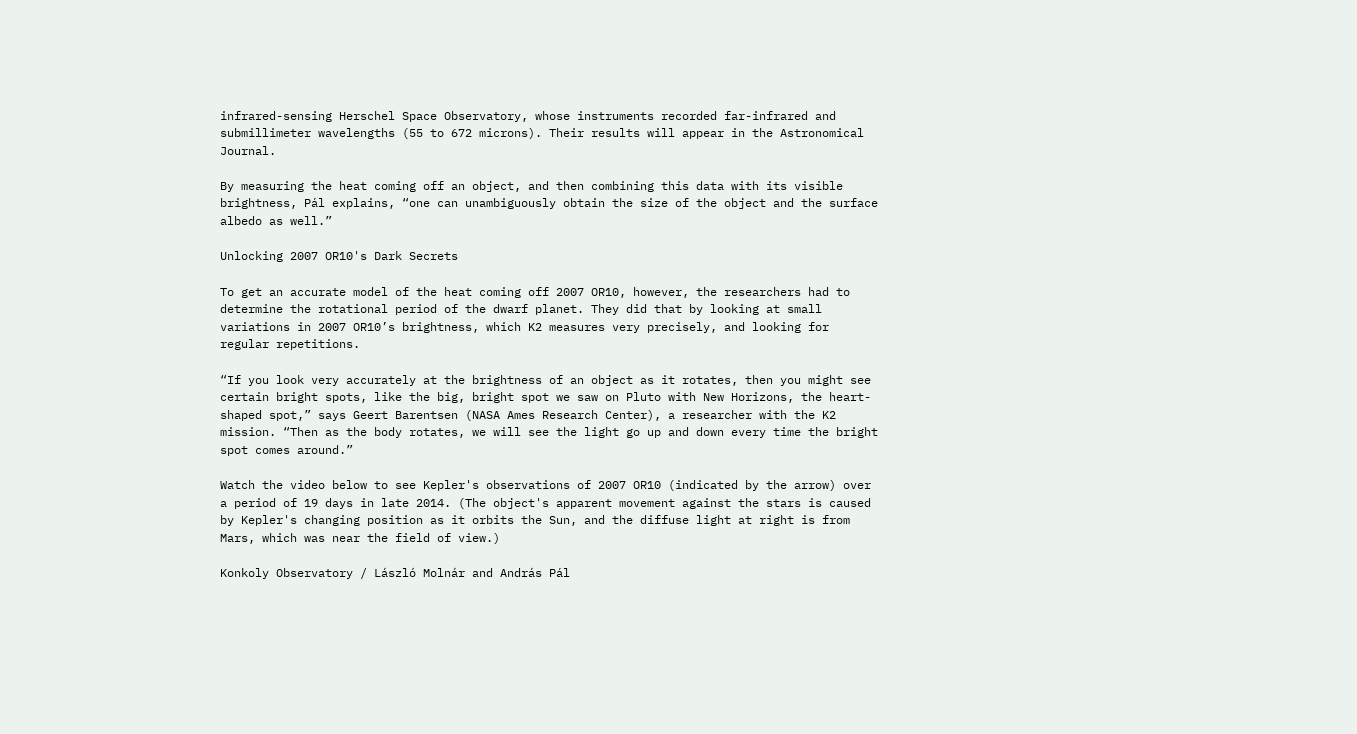infrared-sensing Herschel Space Observatory, whose instruments recorded far-infrared and submillimeter wavelengths (55 to 672 microns). Their results will appear in the Astronomical Journal.

By measuring the heat coming off an object, and then combining this data with its visible brightness, Pál explains, “one can unambiguously obtain the size of the object and the surface albedo as well.”

Unlocking 2007 OR10's Dark Secrets

To get an accurate model of the heat coming off 2007 OR10, however, the researchers had to determine the rotational period of the dwarf planet. They did that by looking at small variations in 2007 OR10’s brightness, which K2 measures very precisely, and looking for regular repetitions.

“If you look very accurately at the brightness of an object as it rotates, then you might see certain bright spots, like the big, bright spot we saw on Pluto with New Horizons, the heart-shaped spot,” says Geert Barentsen (NASA Ames Research Center), a researcher with the K2 mission. “Then as the body rotates, we will see the light go up and down every time the bright spot comes around.”

Watch the video below to see Kepler's observations of 2007 OR10 (indicated by the arrow) over a period of 19 days in late 2014. (The object's apparent movement against the stars is caused by Kepler's changing position as it orbits the Sun, and the diffuse light at right is from Mars, which was near the field of view.)

Konkoly Observatory / László Molnár and András Pál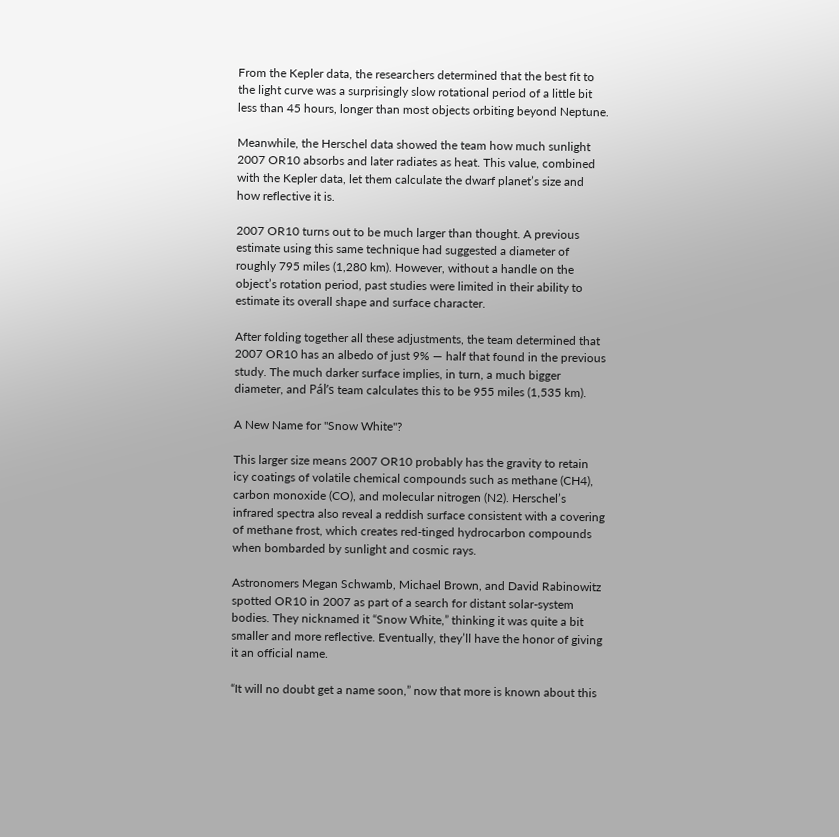From the Kepler data, the researchers determined that the best fit to the light curve was a surprisingly slow rotational period of a little bit less than 45 hours, longer than most objects orbiting beyond Neptune.

Meanwhile, the Herschel data showed the team how much sunlight 2007 OR10 absorbs and later radiates as heat. This value, combined with the Kepler data, let them calculate the dwarf planet’s size and how reflective it is.

2007 OR10 turns out to be much larger than thought. A previous estimate using this same technique had suggested a diameter of roughly 795 miles (1,280 km). However, without a handle on the object’s rotation period, past studies were limited in their ability to estimate its overall shape and surface character.

After folding together all these adjustments, the team determined that 2007 OR10 has an albedo of just 9% — half that found in the previous study. The much darker surface implies, in turn, a much bigger diameter, and Pál’s team calculates this to be 955 miles (1,535 km).

A New Name for "Snow White"?

This larger size means 2007 OR10 probably has the gravity to retain icy coatings of volatile chemical compounds such as methane (CH4), carbon monoxide (CO), and molecular nitrogen (N2). Herschel’s infrared spectra also reveal a reddish surface consistent with a covering of methane frost, which creates red-tinged hydrocarbon compounds when bombarded by sunlight and cosmic rays.

Astronomers Megan Schwamb, Michael Brown, and David Rabinowitz spotted OR10 in 2007 as part of a search for distant solar-system bodies. They nicknamed it “Snow White,” thinking it was quite a bit smaller and more reflective. Eventually, they’ll have the honor of giving it an official name.

“It will no doubt get a name soon,” now that more is known about this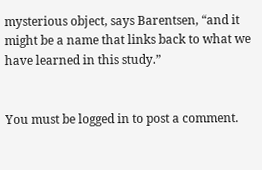mysterious object, says Barentsen, “and it might be a name that links back to what we have learned in this study.”


You must be logged in to post a comment.